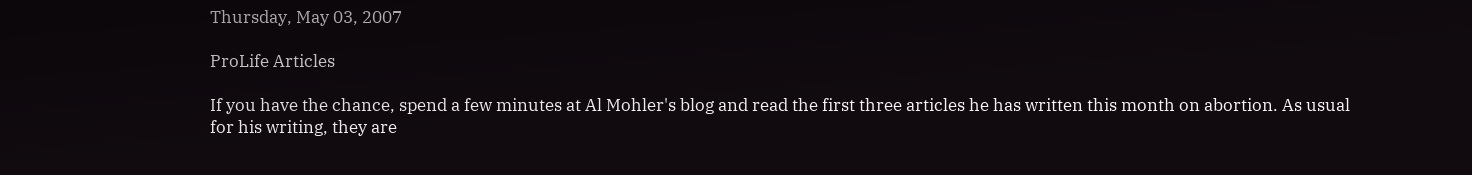Thursday, May 03, 2007

ProLife Articles

If you have the chance, spend a few minutes at Al Mohler's blog and read the first three articles he has written this month on abortion. As usual for his writing, they are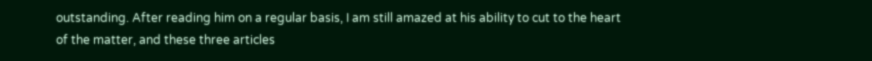outstanding. After reading him on a regular basis, I am still amazed at his ability to cut to the heart of the matter, and these three articles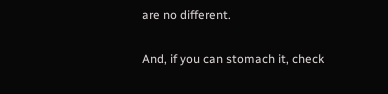are no different.

And, if you can stomach it, check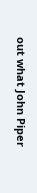out what John Piper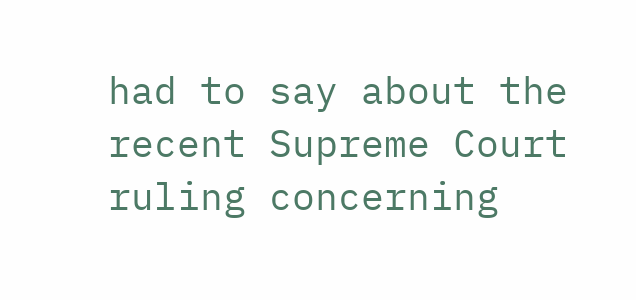had to say about the recent Supreme Court ruling concerning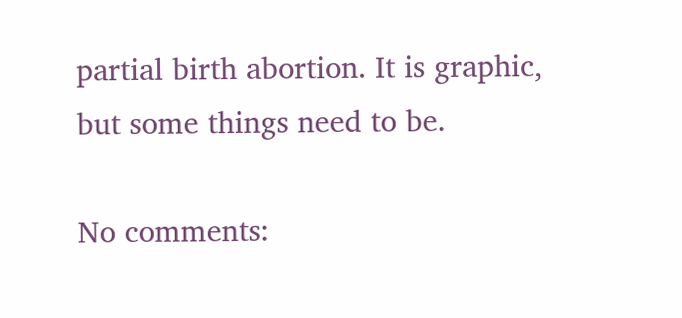partial birth abortion. It is graphic, but some things need to be.

No comments: